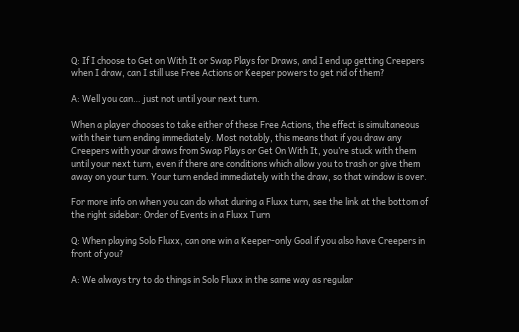Q: If I choose to Get on With It or Swap Plays for Draws, and I end up getting Creepers when I draw, can I still use Free Actions or Keeper powers to get rid of them?

A: Well you can… just not until your next turn.

When a player chooses to take either of these Free Actions, the effect is simultaneous with their turn ending immediately. Most notably, this means that if you draw any Creepers with your draws from Swap Plays or Get On With It, you’re stuck with them until your next turn, even if there are conditions which allow you to trash or give them away on your turn. Your turn ended immediately with the draw, so that window is over.

For more info on when you can do what during a Fluxx turn, see the link at the bottom of the right sidebar: Order of Events in a Fluxx Turn

Q: When playing Solo Fluxx, can one win a Keeper-only Goal if you also have Creepers in front of you?

A: We always try to do things in Solo Fluxx in the same way as regular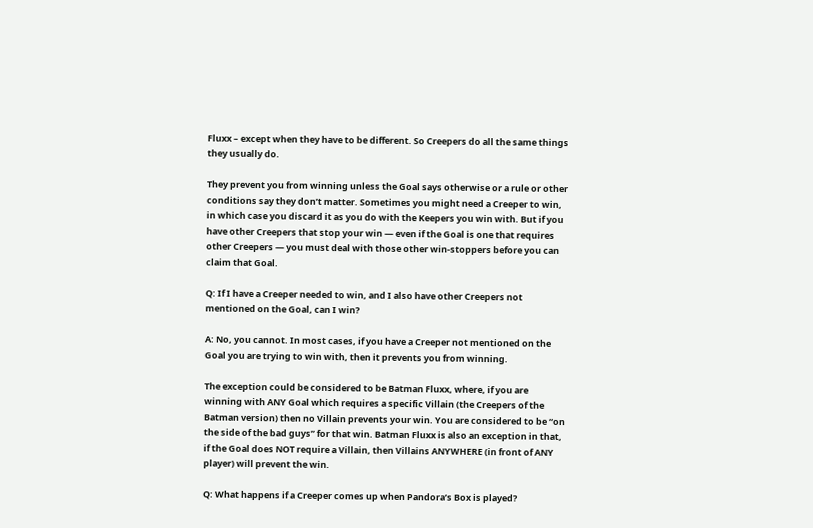Fluxx – except when they have to be different. So Creepers do all the same things they usually do.

They prevent you from winning unless the Goal says otherwise or a rule or other conditions say they don’t matter. Sometimes you might need a Creeper to win, in which case you discard it as you do with the Keepers you win with. But if you have other Creepers that stop your win — even if the Goal is one that requires other Creepers — you must deal with those other win-stoppers before you can claim that Goal.

Q: If I have a Creeper needed to win, and I also have other Creepers not mentioned on the Goal, can I win?

A: No, you cannot. In most cases, if you have a Creeper not mentioned on the Goal you are trying to win with, then it prevents you from winning.

The exception could be considered to be Batman Fluxx, where, if you are winning with ANY Goal which requires a specific Villain (the Creepers of the Batman version) then no Villain prevents your win. You are considered to be “on the side of the bad guys” for that win. Batman Fluxx is also an exception in that, if the Goal does NOT require a Villain, then Villains ANYWHERE (in front of ANY player) will prevent the win.

Q: What happens if a Creeper comes up when Pandora’s Box is played?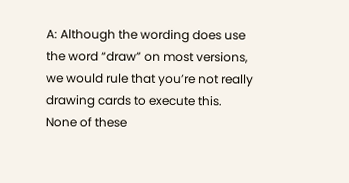A: Although the wording does use the word “draw” on most versions, we would rule that you’re not really drawing cards to execute this. None of these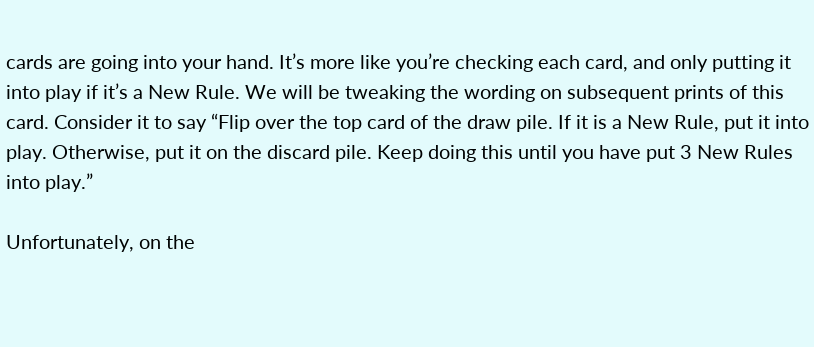cards are going into your hand. It’s more like you’re checking each card, and only putting it into play if it’s a New Rule. We will be tweaking the wording on subsequent prints of this card. Consider it to say “Flip over the top card of the draw pile. If it is a New Rule, put it into play. Otherwise, put it on the discard pile. Keep doing this until you have put 3 New Rules into play.”

Unfortunately, on the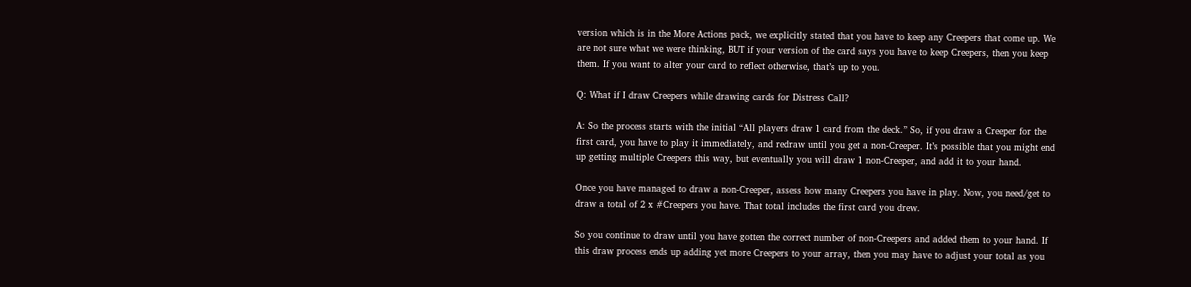version which is in the More Actions pack, we explicitly stated that you have to keep any Creepers that come up. We are not sure what we were thinking, BUT if your version of the card says you have to keep Creepers, then you keep them. If you want to alter your card to reflect otherwise, that’s up to you.

Q: What if I draw Creepers while drawing cards for Distress Call?

A: So the process starts with the initial “All players draw 1 card from the deck.” So, if you draw a Creeper for the first card, you have to play it immediately, and redraw until you get a non-Creeper. It’s possible that you might end up getting multiple Creepers this way, but eventually you will draw 1 non-Creeper, and add it to your hand.

Once you have managed to draw a non-Creeper, assess how many Creepers you have in play. Now, you need/get to draw a total of 2 x #Creepers you have. That total includes the first card you drew.

So you continue to draw until you have gotten the correct number of non-Creepers and added them to your hand. If this draw process ends up adding yet more Creepers to your array, then you may have to adjust your total as you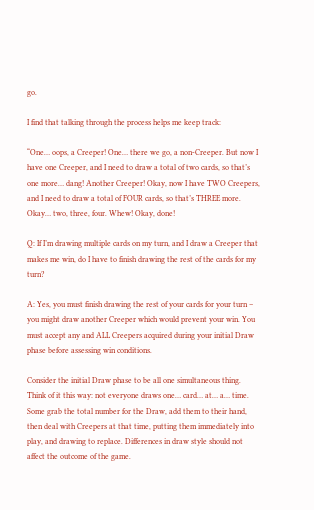go.

I find that talking through the process helps me keep track:

“One… oops, a Creeper! One… there we go, a non-Creeper. But now I have one Creeper, and I need to draw a total of two cards, so that’s one more… dang! Another Creeper! Okay, now I have TWO Creepers, and I need to draw a total of FOUR cards, so that’s THREE more. Okay… two, three, four. Whew! Okay, done!

Q: If I’m drawing multiple cards on my turn, and I draw a Creeper that makes me win, do I have to finish drawing the rest of the cards for my turn?

A: Yes, you must finish drawing the rest of your cards for your turn – you might draw another Creeper which would prevent your win. You must accept any and ALL Creepers acquired during your initial Draw phase before assessing win conditions.

Consider the initial Draw phase to be all one simultaneous thing. Think of it this way: not everyone draws one… card… at… a… time. Some grab the total number for the Draw, add them to their hand, then deal with Creepers at that time, putting them immediately into play, and drawing to replace. Differences in draw style should not affect the outcome of the game.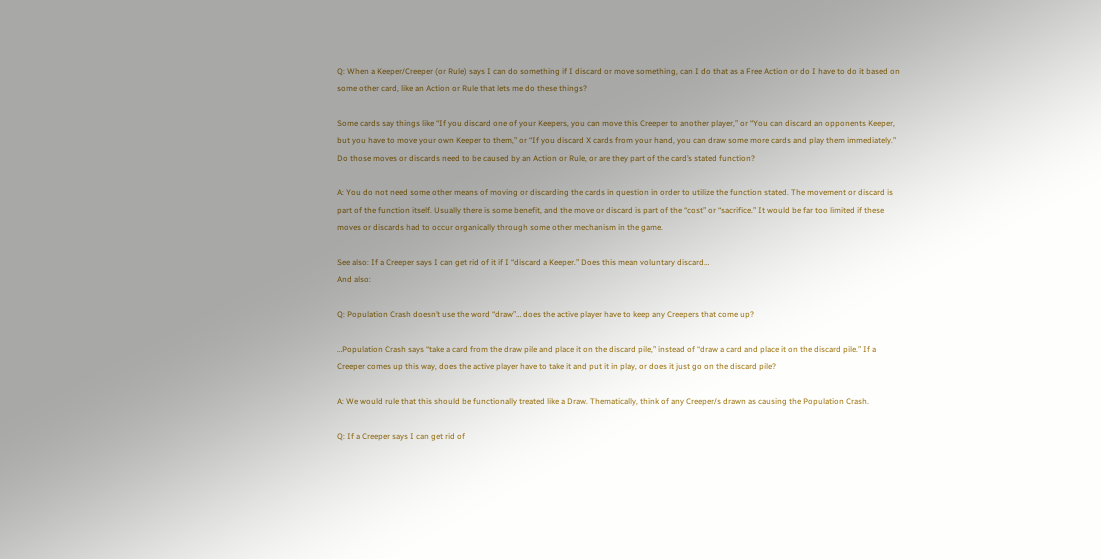Q: When a Keeper/Creeper (or Rule) says I can do something if I discard or move something, can I do that as a Free Action or do I have to do it based on some other card, like an Action or Rule that lets me do these things?

Some cards say things like “If you discard one of your Keepers, you can move this Creeper to another player,” or “You can discard an opponents Keeper, but you have to move your own Keeper to them,” or “If you discard X cards from your hand, you can draw some more cards and play them immediately.” Do those moves or discards need to be caused by an Action or Rule, or are they part of the card’s stated function?

A: You do not need some other means of moving or discarding the cards in question in order to utilize the function stated. The movement or discard is part of the function itself. Usually there is some benefit, and the move or discard is part of the “cost” or “sacrifice.” It would be far too limited if these moves or discards had to occur organically through some other mechanism in the game.

See also: If a Creeper says I can get rid of it if I “discard a Keeper.” Does this mean voluntary discard…
And also:

Q: Population Crash doesn’t use the word “draw”… does the active player have to keep any Creepers that come up?

…Population Crash says “take a card from the draw pile and place it on the discard pile,” instead of “draw a card and place it on the discard pile.” If a Creeper comes up this way, does the active player have to take it and put it in play, or does it just go on the discard pile?

A: We would rule that this should be functionally treated like a Draw. Thematically, think of any Creeper/s drawn as causing the Population Crash.

Q: If a Creeper says I can get rid of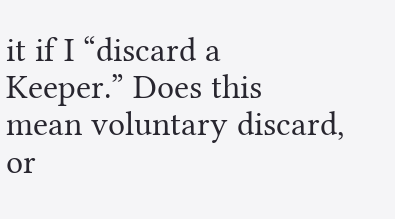it if I “discard a Keeper.” Does this mean voluntary discard, or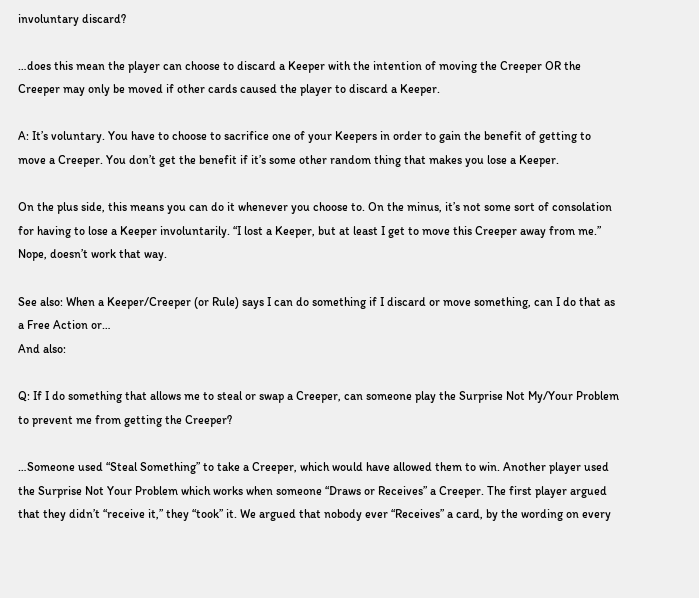involuntary discard?

…does this mean the player can choose to discard a Keeper with the intention of moving the Creeper OR the Creeper may only be moved if other cards caused the player to discard a Keeper.

A: It’s voluntary. You have to choose to sacrifice one of your Keepers in order to gain the benefit of getting to move a Creeper. You don’t get the benefit if it’s some other random thing that makes you lose a Keeper.

On the plus side, this means you can do it whenever you choose to. On the minus, it’s not some sort of consolation for having to lose a Keeper involuntarily. “I lost a Keeper, but at least I get to move this Creeper away from me.” Nope, doesn’t work that way.

See also: When a Keeper/Creeper (or Rule) says I can do something if I discard or move something, can I do that as a Free Action or…
And also:

Q: If I do something that allows me to steal or swap a Creeper, can someone play the Surprise Not My/Your Problem to prevent me from getting the Creeper?

…Someone used “Steal Something” to take a Creeper, which would have allowed them to win. Another player used the Surprise Not Your Problem which works when someone “Draws or Receives” a Creeper. The first player argued that they didn’t “receive it,” they “took” it. We argued that nobody ever “Receives” a card, by the wording on every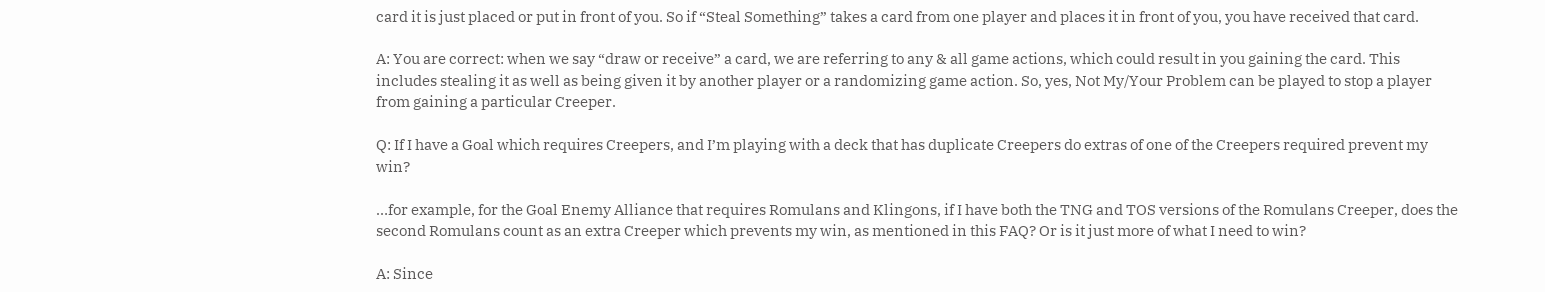card it is just placed or put in front of you. So if “Steal Something” takes a card from one player and places it in front of you, you have received that card.

A: You are correct: when we say “draw or receive” a card, we are referring to any & all game actions, which could result in you gaining the card. This includes stealing it as well as being given it by another player or a randomizing game action. So, yes, Not My/Your Problem can be played to stop a player from gaining a particular Creeper.

Q: If I have a Goal which requires Creepers, and I’m playing with a deck that has duplicate Creepers do extras of one of the Creepers required prevent my win?

…for example, for the Goal Enemy Alliance that requires Romulans and Klingons, if I have both the TNG and TOS versions of the Romulans Creeper, does the second Romulans count as an extra Creeper which prevents my win, as mentioned in this FAQ? Or is it just more of what I need to win?

A: Since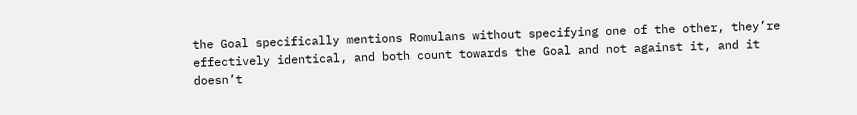the Goal specifically mentions Romulans without specifying one of the other, they’re effectively identical, and both count towards the Goal and not against it, and it doesn’t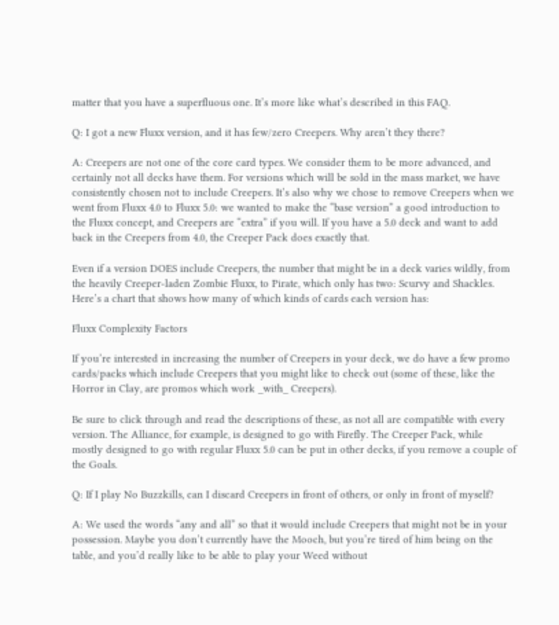matter that you have a superfluous one. It’s more like what’s described in this FAQ.

Q: I got a new Fluxx version, and it has few/zero Creepers. Why aren’t they there?

A: Creepers are not one of the core card types. We consider them to be more advanced, and certainly not all decks have them. For versions which will be sold in the mass market, we have consistently chosen not to include Creepers. It’s also why we chose to remove Creepers when we went from Fluxx 4.0 to Fluxx 5.0: we wanted to make the “base version” a good introduction to the Fluxx concept, and Creepers are “extra” if you will. If you have a 5.0 deck and want to add back in the Creepers from 4.0, the Creeper Pack does exactly that.

Even if a version DOES include Creepers, the number that might be in a deck varies wildly, from the heavily Creeper-laden Zombie Fluxx, to Pirate, which only has two: Scurvy and Shackles. Here’s a chart that shows how many of which kinds of cards each version has:

Fluxx Complexity Factors

If you’re interested in increasing the number of Creepers in your deck, we do have a few promo cards/packs which include Creepers that you might like to check out (some of these, like the Horror in Clay, are promos which work _with_ Creepers).

Be sure to click through and read the descriptions of these, as not all are compatible with every version. The Alliance, for example, is designed to go with Firefly. The Creeper Pack, while mostly designed to go with regular Fluxx 5.0 can be put in other decks, if you remove a couple of the Goals.

Q: If I play No Buzzkills, can I discard Creepers in front of others, or only in front of myself?

A: We used the words “any and all” so that it would include Creepers that might not be in your possession. Maybe you don’t currently have the Mooch, but you’re tired of him being on the table, and you’d really like to be able to play your Weed without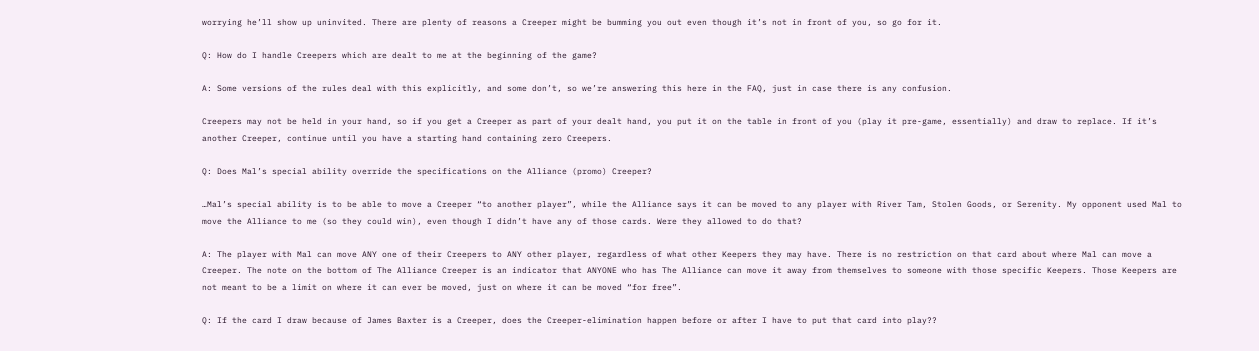worrying he’ll show up uninvited. There are plenty of reasons a Creeper might be bumming you out even though it’s not in front of you, so go for it.

Q: How do I handle Creepers which are dealt to me at the beginning of the game?

A: Some versions of the rules deal with this explicitly, and some don’t, so we’re answering this here in the FAQ, just in case there is any confusion.

Creepers may not be held in your hand, so if you get a Creeper as part of your dealt hand, you put it on the table in front of you (play it pre-game, essentially) and draw to replace. If it’s another Creeper, continue until you have a starting hand containing zero Creepers.

Q: Does Mal’s special ability override the specifications on the Alliance (promo) Creeper?

…Mal’s special ability is to be able to move a Creeper “to another player”, while the Alliance says it can be moved to any player with River Tam, Stolen Goods, or Serenity. My opponent used Mal to move the Alliance to me (so they could win), even though I didn’t have any of those cards. Were they allowed to do that?

A: The player with Mal can move ANY one of their Creepers to ANY other player, regardless of what other Keepers they may have. There is no restriction on that card about where Mal can move a Creeper. The note on the bottom of The Alliance Creeper is an indicator that ANYONE who has The Alliance can move it away from themselves to someone with those specific Keepers. Those Keepers are not meant to be a limit on where it can ever be moved, just on where it can be moved “for free”.

Q: If the card I draw because of James Baxter is a Creeper, does the Creeper-elimination happen before or after I have to put that card into play??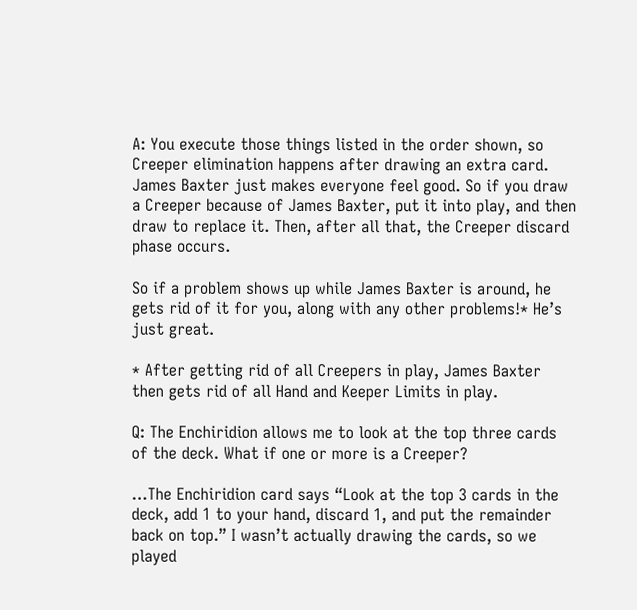A: You execute those things listed in the order shown, so Creeper elimination happens after drawing an extra card. James Baxter just makes everyone feel good. So if you draw a Creeper because of James Baxter, put it into play, and then draw to replace it. Then, after all that, the Creeper discard phase occurs.

So if a problem shows up while James Baxter is around, he gets rid of it for you, along with any other problems!* He’s just great.

* After getting rid of all Creepers in play, James Baxter then gets rid of all Hand and Keeper Limits in play.

Q: The Enchiridion allows me to look at the top three cards of the deck. What if one or more is a Creeper?

…The Enchiridion card says “Look at the top 3 cards in the deck, add 1 to your hand, discard 1, and put the remainder back on top.” I wasn’t actually drawing the cards, so we played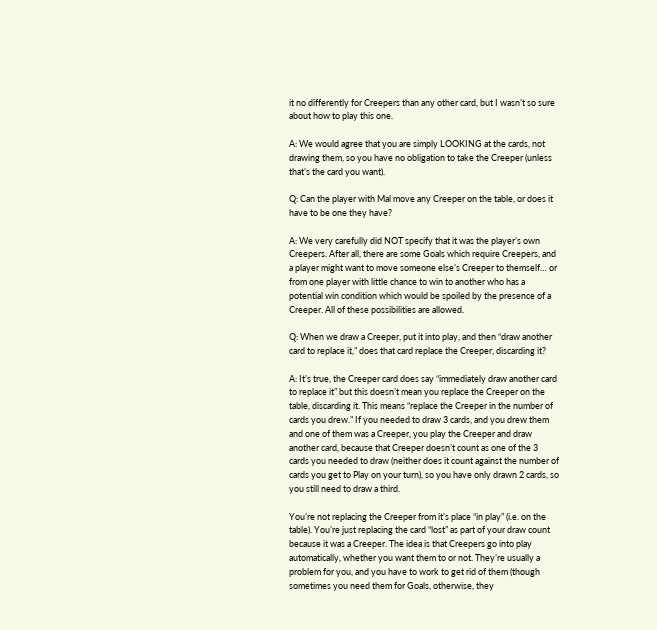it no differently for Creepers than any other card, but I wasn’t so sure about how to play this one.

A: We would agree that you are simply LOOKING at the cards, not drawing them, so you have no obligation to take the Creeper (unless that’s the card you want).

Q: Can the player with Mal move any Creeper on the table, or does it have to be one they have?

A: We very carefully did NOT specify that it was the player’s own Creepers. After all, there are some Goals which require Creepers, and a player might want to move someone else’s Creeper to themself… or from one player with little chance to win to another who has a potential win condition which would be spoiled by the presence of a Creeper. All of these possibilities are allowed.

Q: When we draw a Creeper, put it into play, and then “draw another card to replace it,” does that card replace the Creeper, discarding it?

A: It’s true, the Creeper card does say “immediately draw another card to replace it” but this doesn’t mean you replace the Creeper on the table, discarding it. This means “replace the Creeper in the number of cards you drew.” If you needed to draw 3 cards, and you drew them and one of them was a Creeper, you play the Creeper and draw another card, because that Creeper doesn’t count as one of the 3 cards you needed to draw (neither does it count against the number of cards you get to Play on your turn), so you have only drawn 2 cards, so you still need to draw a third.

You’re not replacing the Creeper from it’s place “in play” (i.e. on the table). You’re just replacing the card “lost” as part of your draw count because it was a Creeper. The idea is that Creepers go into play automatically, whether you want them to or not. They’re usually a problem for you, and you have to work to get rid of them (though sometimes you need them for Goals, otherwise, they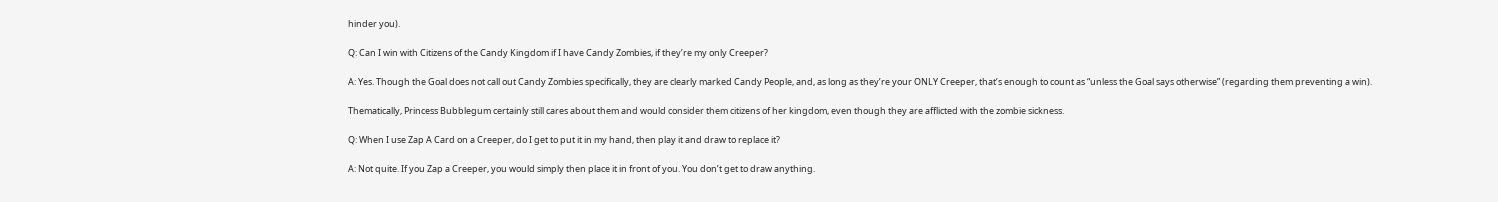hinder you).

Q: Can I win with Citizens of the Candy Kingdom if I have Candy Zombies, if they’re my only Creeper?

A: Yes. Though the Goal does not call out Candy Zombies specifically, they are clearly marked Candy People, and, as long as they’re your ONLY Creeper, that’s enough to count as “unless the Goal says otherwise” (regarding them preventing a win).

Thematically, Princess Bubblegum certainly still cares about them and would consider them citizens of her kingdom, even though they are afflicted with the zombie sickness.

Q: When I use Zap A Card on a Creeper, do I get to put it in my hand, then play it and draw to replace it?

A: Not quite. If you Zap a Creeper, you would simply then place it in front of you. You don’t get to draw anything.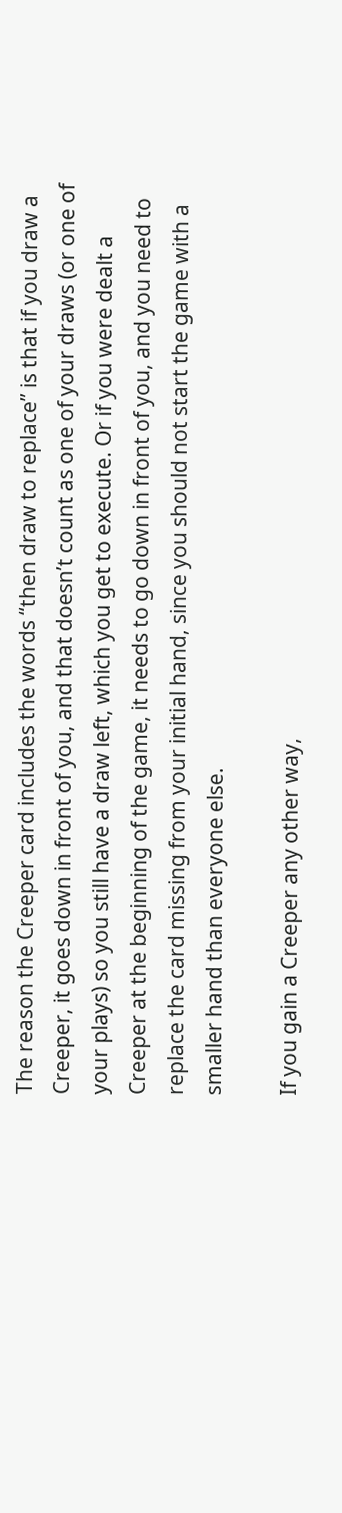The reason the Creeper card includes the words “then draw to replace” is that if you draw a Creeper, it goes down in front of you, and that doesn’t count as one of your draws (or one of your plays) so you still have a draw left, which you get to execute. Or if you were dealt a Creeper at the beginning of the game, it needs to go down in front of you, and you need to replace the card missing from your initial hand, since you should not start the game with a smaller hand than everyone else.

If you gain a Creeper any other way,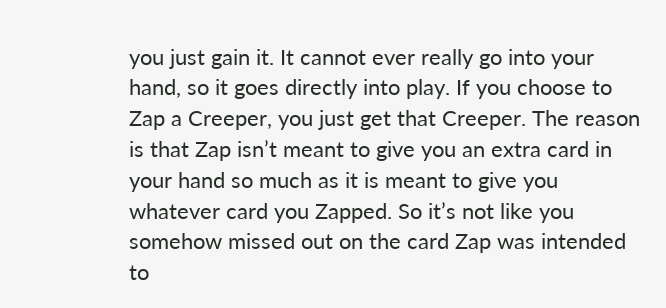you just gain it. It cannot ever really go into your hand, so it goes directly into play. If you choose to Zap a Creeper, you just get that Creeper. The reason is that Zap isn’t meant to give you an extra card in your hand so much as it is meant to give you whatever card you Zapped. So it’s not like you somehow missed out on the card Zap was intended to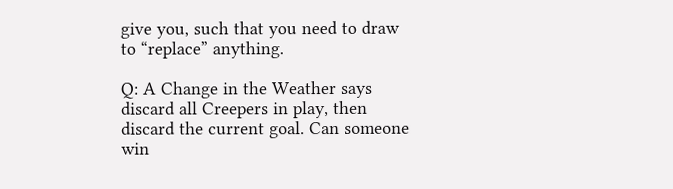give you, such that you need to draw to “replace” anything.

Q: A Change in the Weather says discard all Creepers in play, then discard the current goal. Can someone win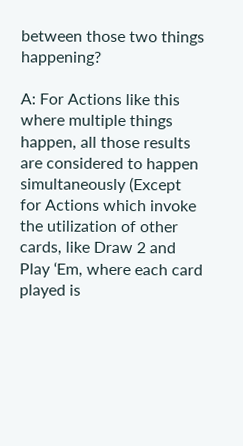between those two things happening?

A: For Actions like this where multiple things happen, all those results are considered to happen simultaneously (Except for Actions which invoke the utilization of other cards, like Draw 2 and Play ‘Em, where each card played is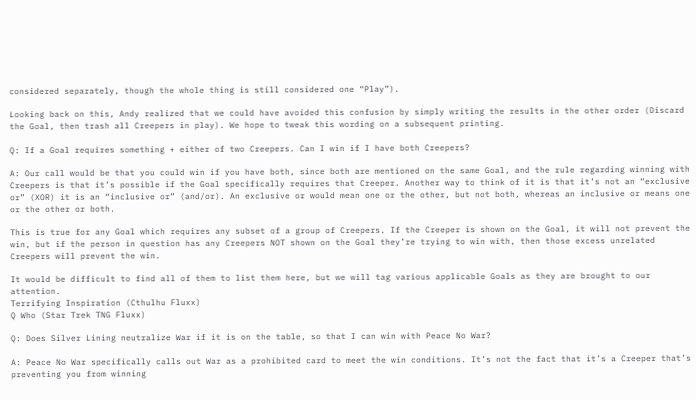considered separately, though the whole thing is still considered one “Play”).

Looking back on this, Andy realized that we could have avoided this confusion by simply writing the results in the other order (Discard the Goal, then trash all Creepers in play). We hope to tweak this wording on a subsequent printing.

Q: If a Goal requires something + either of two Creepers. Can I win if I have both Creepers?

A: Our call would be that you could win if you have both, since both are mentioned on the same Goal, and the rule regarding winning with Creepers is that it’s possible if the Goal specifically requires that Creeper. Another way to think of it is that it’s not an “exclusive or” (XOR) it is an “inclusive or” (and/or). An exclusive or would mean one or the other, but not both, whereas an inclusive or means one or the other or both.

This is true for any Goal which requires any subset of a group of Creepers. If the Creeper is shown on the Goal, it will not prevent the win, but if the person in question has any Creepers NOT shown on the Goal they’re trying to win with, then those excess unrelated Creepers will prevent the win.

It would be difficult to find all of them to list them here, but we will tag various applicable Goals as they are brought to our attention.
Terrifying Inspiration (Cthulhu Fluxx)
Q Who (Star Trek TNG Fluxx)

Q: Does Silver Lining neutralize War if it is on the table, so that I can win with Peace No War?

A: Peace No War specifically calls out War as a prohibited card to meet the win conditions. It’s not the fact that it’s a Creeper that’s preventing you from winning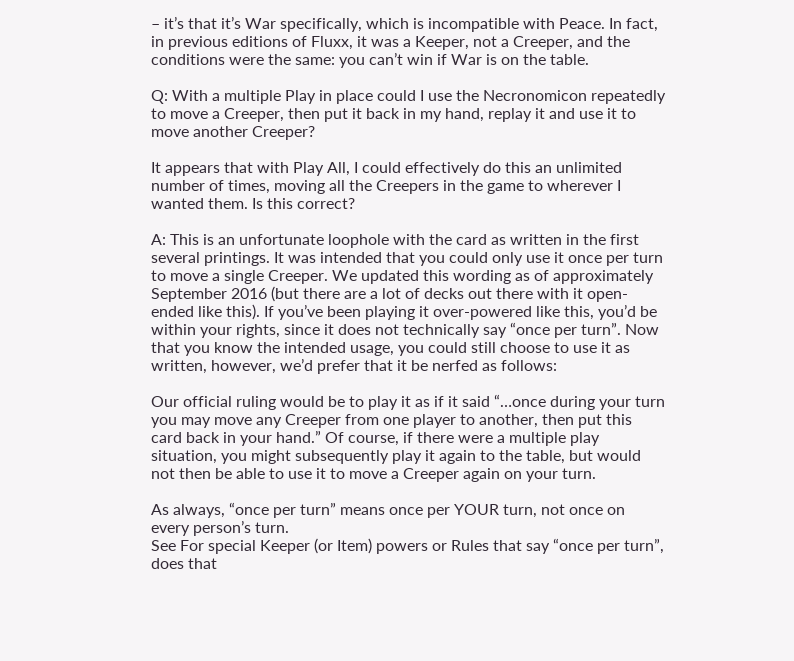– it’s that it’s War specifically, which is incompatible with Peace. In fact, in previous editions of Fluxx, it was a Keeper, not a Creeper, and the conditions were the same: you can’t win if War is on the table.

Q: With a multiple Play in place could I use the Necronomicon repeatedly to move a Creeper, then put it back in my hand, replay it and use it to move another Creeper?

It appears that with Play All, I could effectively do this an unlimited number of times, moving all the Creepers in the game to wherever I wanted them. Is this correct?

A: This is an unfortunate loophole with the card as written in the first several printings. It was intended that you could only use it once per turn to move a single Creeper. We updated this wording as of approximately September 2016 (but there are a lot of decks out there with it open-ended like this). If you’ve been playing it over-powered like this, you’d be within your rights, since it does not technically say “once per turn”. Now that you know the intended usage, you could still choose to use it as written, however, we’d prefer that it be nerfed as follows:

Our official ruling would be to play it as if it said “…once during your turn you may move any Creeper from one player to another, then put this card back in your hand.” Of course, if there were a multiple play situation, you might subsequently play it again to the table, but would not then be able to use it to move a Creeper again on your turn.

As always, “once per turn” means once per YOUR turn, not once on every person’s turn.
See For special Keeper (or Item) powers or Rules that say “once per turn”, does that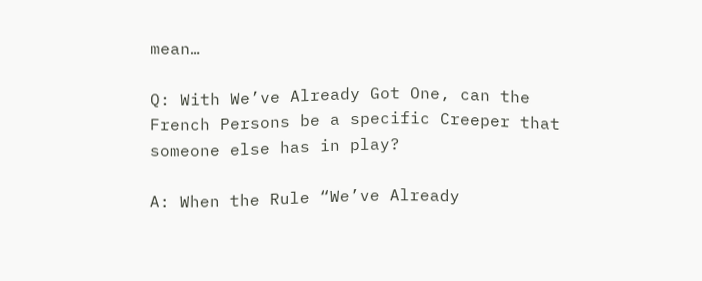mean…

Q: With We’ve Already Got One, can the French Persons be a specific Creeper that someone else has in play?

A: When the Rule “We’ve Already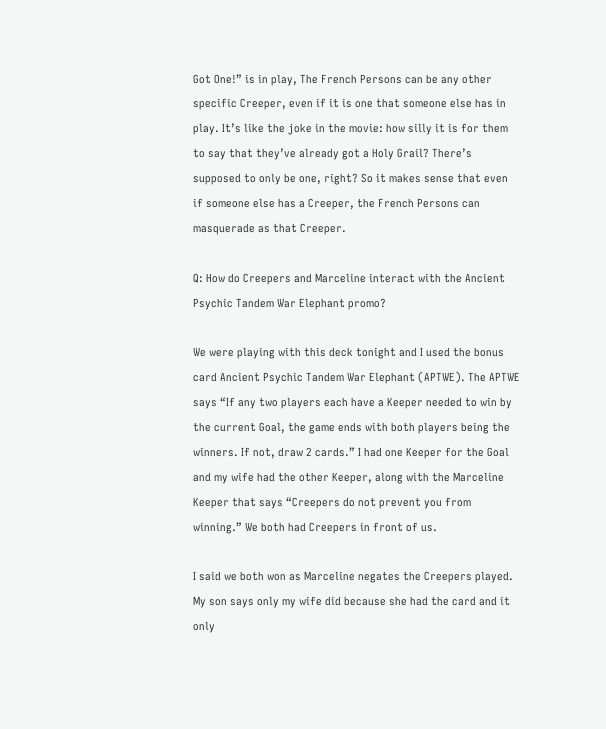Got One!” is in play, The French Persons can be any other specific Creeper, even if it is one that someone else has in play. It’s like the joke in the movie: how silly it is for them to say that they’ve already got a Holy Grail? There’s supposed to only be one, right? So it makes sense that even if someone else has a Creeper, the French Persons can masquerade as that Creeper.

Q: How do Creepers and Marceline interact with the Ancient Psychic Tandem War Elephant promo?

We were playing with this deck tonight and I used the bonus card Ancient Psychic Tandem War Elephant (APTWE). The APTWE says “If any two players each have a Keeper needed to win by the current Goal, the game ends with both players being the winners. If not, draw 2 cards.” I had one Keeper for the Goal and my wife had the other Keeper, along with the Marceline Keeper that says “Creepers do not prevent you from winning.” We both had Creepers in front of us.

I said we both won as Marceline negates the Creepers played. My son says only my wife did because she had the card and it only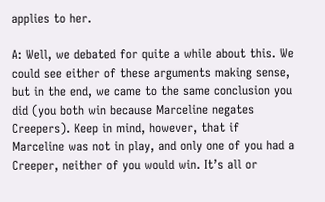applies to her.

A: Well, we debated for quite a while about this. We could see either of these arguments making sense, but in the end, we came to the same conclusion you did (you both win because Marceline negates Creepers). Keep in mind, however, that if Marceline was not in play, and only one of you had a Creeper, neither of you would win. It’s all or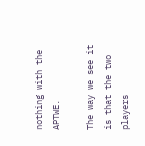nothing with the APTWE.

The way we see it is that the two players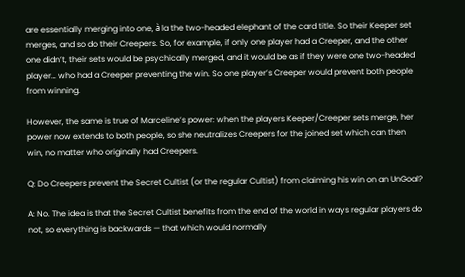are essentially merging into one, à la the two-headed elephant of the card title. So their Keeper set merges, and so do their Creepers. So, for example, if only one player had a Creeper, and the other one didn’t, their sets would be psychically merged, and it would be as if they were one two-headed player… who had a Creeper preventing the win. So one player’s Creeper would prevent both people from winning.

However, the same is true of Marceline’s power: when the players Keeper/Creeper sets merge, her power now extends to both people, so she neutralizes Creepers for the joined set which can then win, no matter who originally had Creepers.

Q: Do Creepers prevent the Secret Cultist (or the regular Cultist) from claiming his win on an UnGoal?

A: No. The idea is that the Secret Cultist benefits from the end of the world in ways regular players do not, so everything is backwards — that which would normally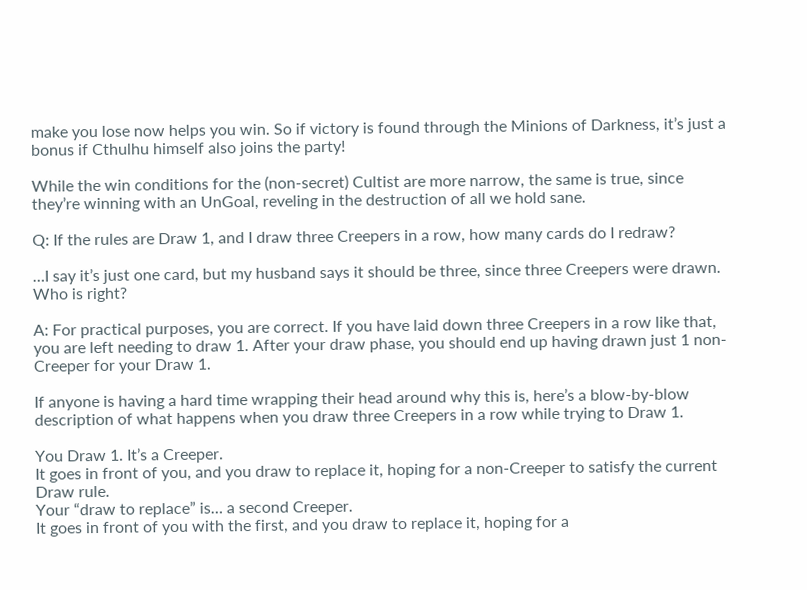make you lose now helps you win. So if victory is found through the Minions of Darkness, it’s just a bonus if Cthulhu himself also joins the party!

While the win conditions for the (non-secret) Cultist are more narrow, the same is true, since they’re winning with an UnGoal, reveling in the destruction of all we hold sane.

Q: If the rules are Draw 1, and I draw three Creepers in a row, how many cards do I redraw?

…I say it’s just one card, but my husband says it should be three, since three Creepers were drawn. Who is right?

A: For practical purposes, you are correct. If you have laid down three Creepers in a row like that, you are left needing to draw 1. After your draw phase, you should end up having drawn just 1 non-Creeper for your Draw 1.

If anyone is having a hard time wrapping their head around why this is, here’s a blow-by-blow description of what happens when you draw three Creepers in a row while trying to Draw 1.

You Draw 1. It’s a Creeper.
It goes in front of you, and you draw to replace it, hoping for a non-Creeper to satisfy the current Draw rule.
Your “draw to replace” is… a second Creeper.
It goes in front of you with the first, and you draw to replace it, hoping for a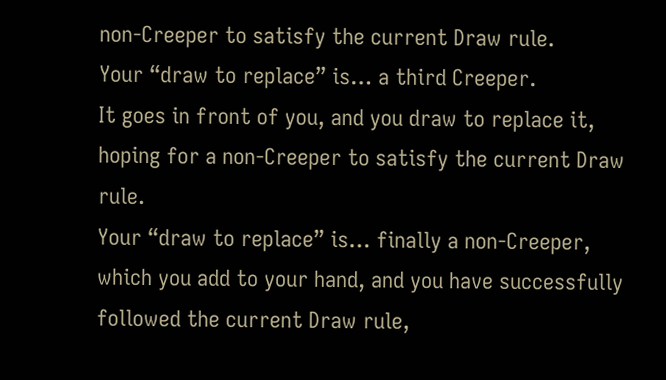non-Creeper to satisfy the current Draw rule.
Your “draw to replace” is… a third Creeper.
It goes in front of you, and you draw to replace it, hoping for a non-Creeper to satisfy the current Draw rule.
Your “draw to replace” is… finally a non-Creeper, which you add to your hand, and you have successfully followed the current Draw rule,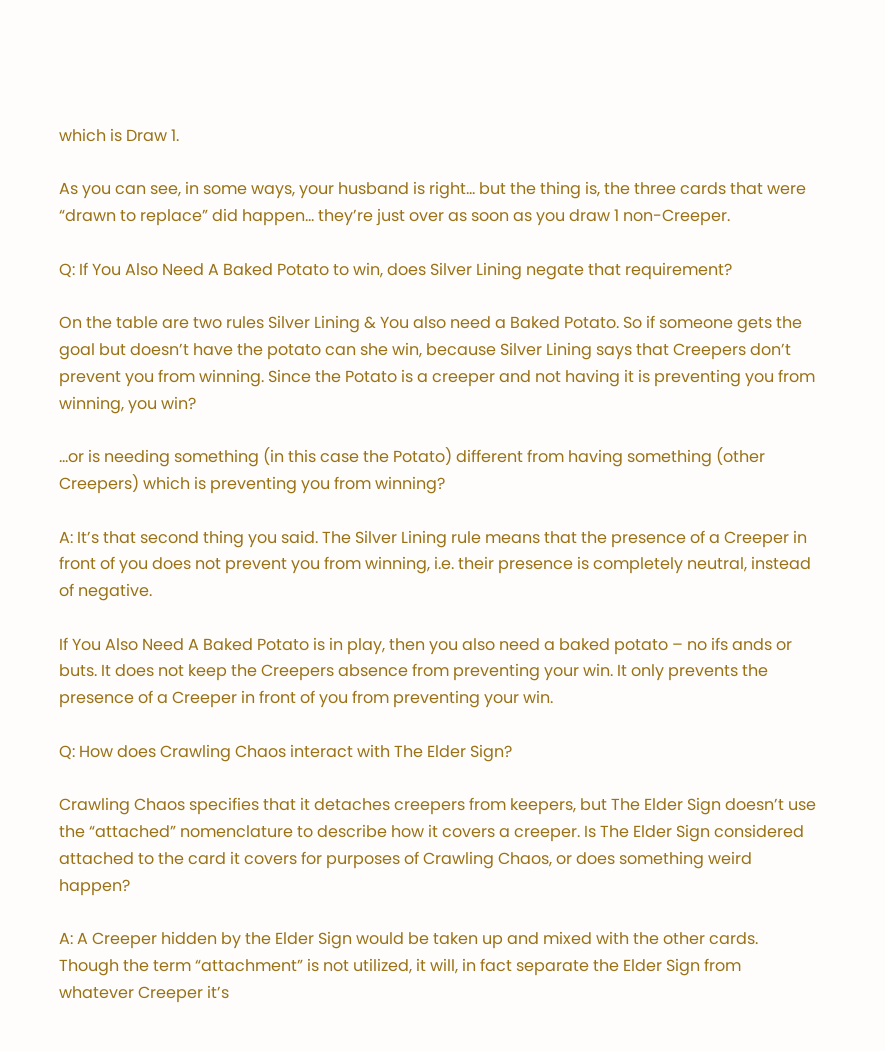which is Draw 1.

As you can see, in some ways, your husband is right… but the thing is, the three cards that were “drawn to replace” did happen… they’re just over as soon as you draw 1 non-Creeper.

Q: If You Also Need A Baked Potato to win, does Silver Lining negate that requirement?

On the table are two rules Silver Lining & You also need a Baked Potato. So if someone gets the goal but doesn’t have the potato can she win, because Silver Lining says that Creepers don’t prevent you from winning. Since the Potato is a creeper and not having it is preventing you from winning, you win?

…or is needing something (in this case the Potato) different from having something (other Creepers) which is preventing you from winning?

A: It’s that second thing you said. The Silver Lining rule means that the presence of a Creeper in front of you does not prevent you from winning, i.e. their presence is completely neutral, instead of negative.

If You Also Need A Baked Potato is in play, then you also need a baked potato – no ifs ands or buts. It does not keep the Creepers absence from preventing your win. It only prevents the presence of a Creeper in front of you from preventing your win.

Q: How does Crawling Chaos interact with The Elder Sign?

Crawling Chaos specifies that it detaches creepers from keepers, but The Elder Sign doesn’t use the “attached” nomenclature to describe how it covers a creeper. Is The Elder Sign considered attached to the card it covers for purposes of Crawling Chaos, or does something weird happen?

A: A Creeper hidden by the Elder Sign would be taken up and mixed with the other cards. Though the term “attachment” is not utilized, it will, in fact separate the Elder Sign from whatever Creeper it’s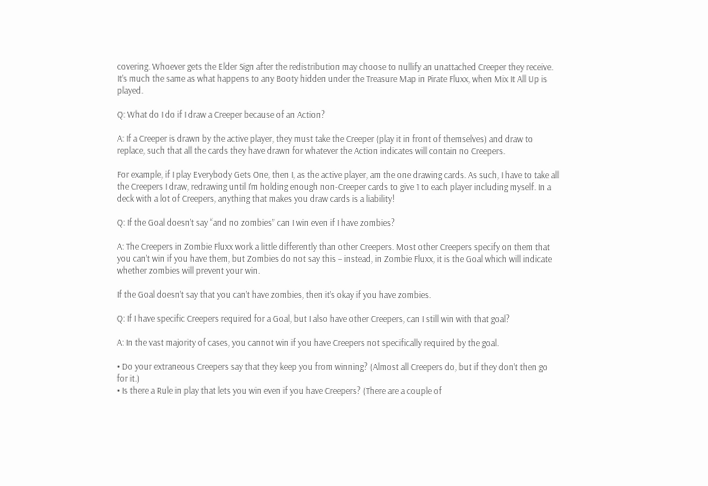covering. Whoever gets the Elder Sign after the redistribution may choose to nullify an unattached Creeper they receive. It’s much the same as what happens to any Booty hidden under the Treasure Map in Pirate Fluxx, when Mix It All Up is played.

Q: What do I do if I draw a Creeper because of an Action?

A: If a Creeper is drawn by the active player, they must take the Creeper (play it in front of themselves) and draw to replace, such that all the cards they have drawn for whatever the Action indicates will contain no Creepers.

For example, if I play Everybody Gets One, then I, as the active player, am the one drawing cards. As such, I have to take all the Creepers I draw, redrawing until I’m holding enough non-Creeper cards to give 1 to each player including myself. In a deck with a lot of Creepers, anything that makes you draw cards is a liability!

Q: If the Goal doesn’t say “and no zombies” can I win even if I have zombies?

A: The Creepers in Zombie Fluxx work a little differently than other Creepers. Most other Creepers specify on them that you can’t win if you have them, but Zombies do not say this – instead, in Zombie Fluxx, it is the Goal which will indicate whether zombies will prevent your win.

If the Goal doesn’t say that you can’t have zombies, then it’s okay if you have zombies.

Q: If I have specific Creepers required for a Goal, but I also have other Creepers, can I still win with that goal?

A: In the vast majority of cases, you cannot win if you have Creepers not specifically required by the goal.

• Do your extraneous Creepers say that they keep you from winning? (Almost all Creepers do, but if they don’t then go for it.)
• Is there a Rule in play that lets you win even if you have Creepers? (There are a couple of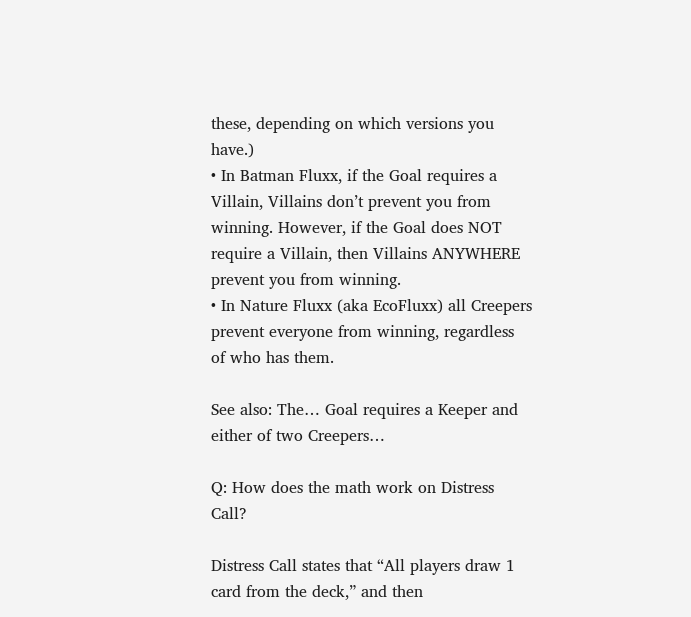these, depending on which versions you have.)
• In Batman Fluxx, if the Goal requires a Villain, Villains don’t prevent you from winning. However, if the Goal does NOT require a Villain, then Villains ANYWHERE prevent you from winning.
• In Nature Fluxx (aka EcoFluxx) all Creepers prevent everyone from winning, regardless of who has them.

See also: The… Goal requires a Keeper and either of two Creepers…

Q: How does the math work on Distress Call?

Distress Call states that “All players draw 1 card from the deck,” and then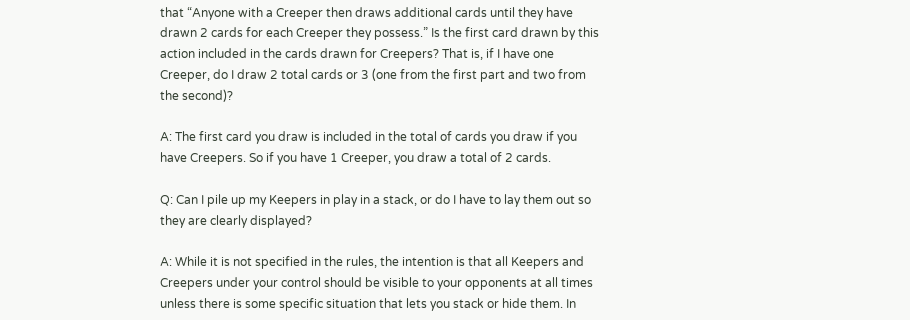that “Anyone with a Creeper then draws additional cards until they have drawn 2 cards for each Creeper they possess.” Is the first card drawn by this action included in the cards drawn for Creepers? That is, if I have one Creeper, do I draw 2 total cards or 3 (one from the first part and two from the second)?

A: The first card you draw is included in the total of cards you draw if you have Creepers. So if you have 1 Creeper, you draw a total of 2 cards.

Q: Can I pile up my Keepers in play in a stack, or do I have to lay them out so they are clearly displayed?

A: While it is not specified in the rules, the intention is that all Keepers and Creepers under your control should be visible to your opponents at all times unless there is some specific situation that lets you stack or hide them. In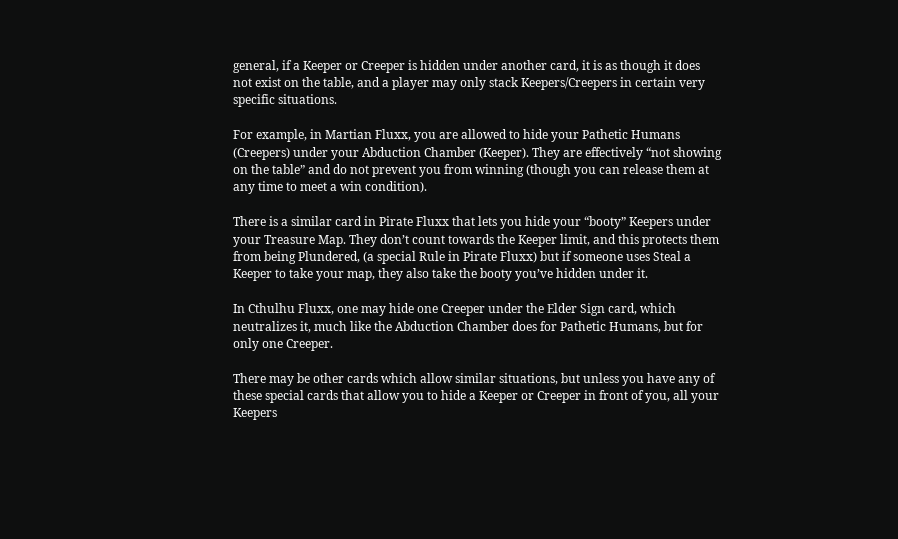general, if a Keeper or Creeper is hidden under another card, it is as though it does not exist on the table, and a player may only stack Keepers/Creepers in certain very specific situations.

For example, in Martian Fluxx, you are allowed to hide your Pathetic Humans (Creepers) under your Abduction Chamber (Keeper). They are effectively “not showing on the table” and do not prevent you from winning (though you can release them at any time to meet a win condition).

There is a similar card in Pirate Fluxx that lets you hide your “booty” Keepers under your Treasure Map. They don’t count towards the Keeper limit, and this protects them from being Plundered, (a special Rule in Pirate Fluxx) but if someone uses Steal a Keeper to take your map, they also take the booty you’ve hidden under it.

In Cthulhu Fluxx, one may hide one Creeper under the Elder Sign card, which neutralizes it, much like the Abduction Chamber does for Pathetic Humans, but for only one Creeper.

There may be other cards which allow similar situations, but unless you have any of these special cards that allow you to hide a Keeper or Creeper in front of you, all your Keepers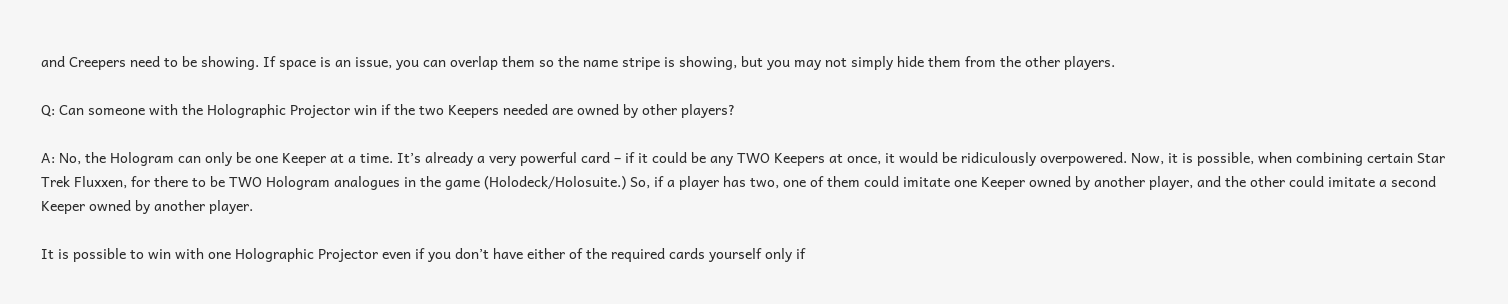and Creepers need to be showing. If space is an issue, you can overlap them so the name stripe is showing, but you may not simply hide them from the other players.

Q: Can someone with the Holographic Projector win if the two Keepers needed are owned by other players?

A: No, the Hologram can only be one Keeper at a time. It’s already a very powerful card – if it could be any TWO Keepers at once, it would be ridiculously overpowered. Now, it is possible, when combining certain Star Trek Fluxxen, for there to be TWO Hologram analogues in the game (Holodeck/Holosuite.) So, if a player has two, one of them could imitate one Keeper owned by another player, and the other could imitate a second Keeper owned by another player.

It is possible to win with one Holographic Projector even if you don’t have either of the required cards yourself only if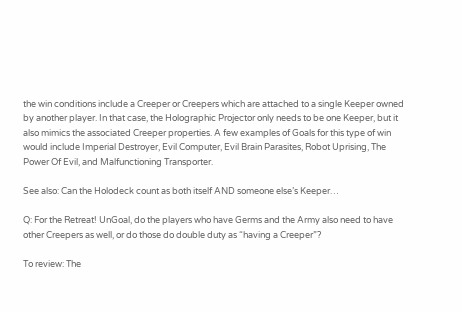the win conditions include a Creeper or Creepers which are attached to a single Keeper owned by another player. In that case, the Holographic Projector only needs to be one Keeper, but it also mimics the associated Creeper properties. A few examples of Goals for this type of win would include Imperial Destroyer, Evil Computer, Evil Brain Parasites, Robot Uprising, The Power Of Evil, and Malfunctioning Transporter.

See also: Can the Holodeck count as both itself AND someone else’s Keeper…

Q: For the Retreat! UnGoal, do the players who have Germs and the Army also need to have other Creepers as well, or do those do double duty as “having a Creeper”?

To review: The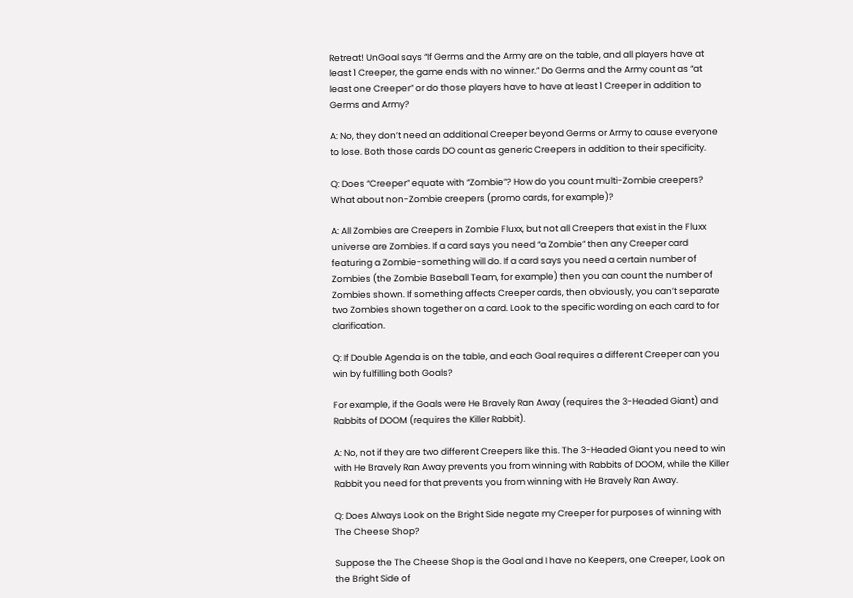Retreat! UnGoal says “If Germs and the Army are on the table, and all players have at least 1 Creeper, the game ends with no winner.” Do Germs and the Army count as “at least one Creeper” or do those players have to have at least 1 Creeper in addition to Germs and Army?

A: No, they don’t need an additional Creeper beyond Germs or Army to cause everyone to lose. Both those cards DO count as generic Creepers in addition to their specificity.

Q: Does “Creeper” equate with “Zombie”? How do you count multi-Zombie creepers? What about non-Zombie creepers (promo cards, for example)?

A: All Zombies are Creepers in Zombie Fluxx, but not all Creepers that exist in the Fluxx universe are Zombies. If a card says you need “a Zombie” then any Creeper card featuring a Zombie-something will do. If a card says you need a certain number of Zombies (the Zombie Baseball Team, for example) then you can count the number of Zombies shown. If something affects Creeper cards, then obviously, you can’t separate two Zombies shown together on a card. Look to the specific wording on each card to for clarification.

Q: If Double Agenda is on the table, and each Goal requires a different Creeper can you win by fulfilling both Goals?

For example, if the Goals were He Bravely Ran Away (requires the 3-Headed Giant) and Rabbits of DOOM (requires the Killer Rabbit).

A: No, not if they are two different Creepers like this. The 3-Headed Giant you need to win with He Bravely Ran Away prevents you from winning with Rabbits of DOOM, while the Killer Rabbit you need for that prevents you from winning with He Bravely Ran Away.

Q: Does Always Look on the Bright Side negate my Creeper for purposes of winning with The Cheese Shop?

Suppose the The Cheese Shop is the Goal and I have no Keepers, one Creeper, Look on the Bright Side of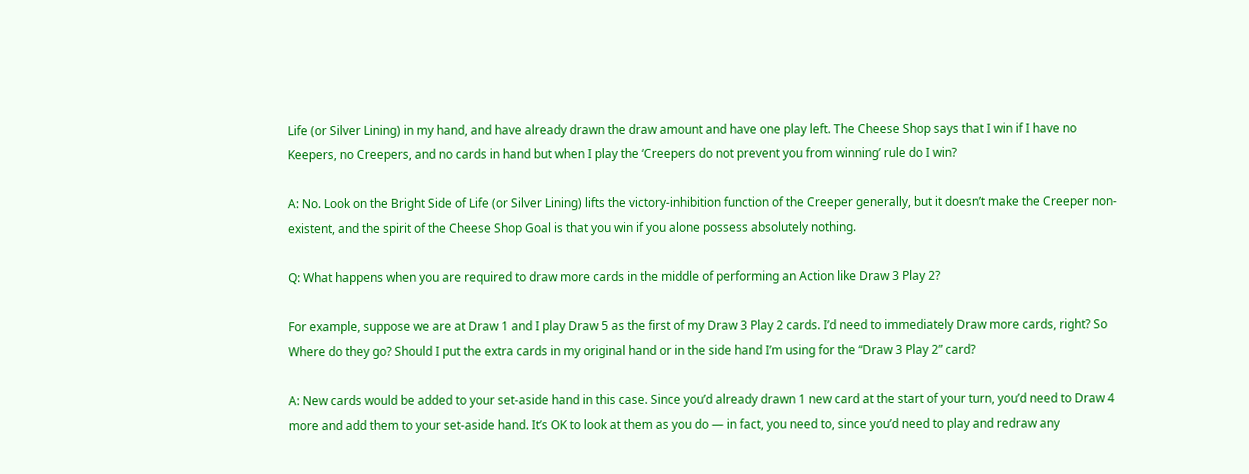Life (or Silver Lining) in my hand, and have already drawn the draw amount and have one play left. The Cheese Shop says that I win if I have no Keepers, no Creepers, and no cards in hand but when I play the ‘Creepers do not prevent you from winning’ rule do I win?

A: No. Look on the Bright Side of Life (or Silver Lining) lifts the victory-inhibition function of the Creeper generally, but it doesn’t make the Creeper non-existent, and the spirit of the Cheese Shop Goal is that you win if you alone possess absolutely nothing.

Q: What happens when you are required to draw more cards in the middle of performing an Action like Draw 3 Play 2?

For example, suppose we are at Draw 1 and I play Draw 5 as the first of my Draw 3 Play 2 cards. I’d need to immediately Draw more cards, right? So Where do they go? Should I put the extra cards in my original hand or in the side hand I’m using for the “Draw 3 Play 2” card?

A: New cards would be added to your set-aside hand in this case. Since you’d already drawn 1 new card at the start of your turn, you’d need to Draw 4 more and add them to your set-aside hand. It’s OK to look at them as you do — in fact, you need to, since you’d need to play and redraw any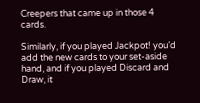Creepers that came up in those 4 cards.

Similarly, if you played Jackpot! you’d add the new cards to your set-aside hand, and if you played Discard and Draw, it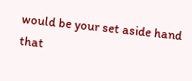would be your set aside hand that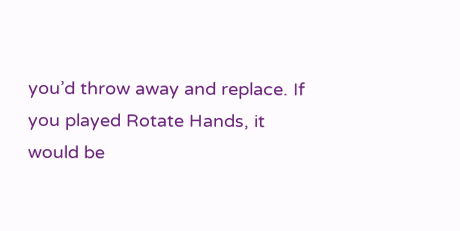you’d throw away and replace. If you played Rotate Hands, it would be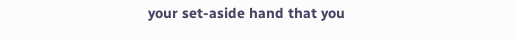your set-aside hand that you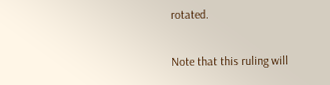rotated.

Note that this ruling will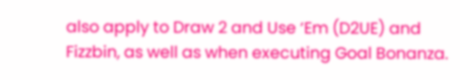also apply to Draw 2 and Use ‘Em (D2UE) and Fizzbin, as well as when executing Goal Bonanza.